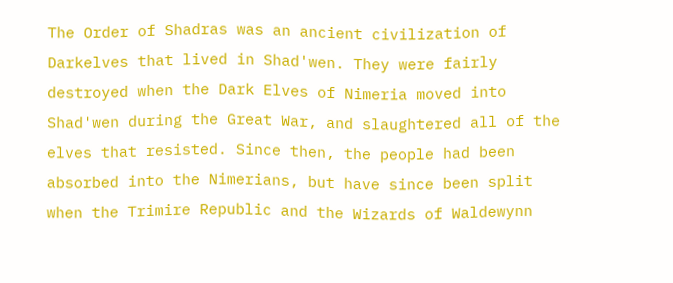The Order of Shadras was an ancient civilization of Darkelves that lived in Shad'wen. They were fairly destroyed when the Dark Elves of Nimeria moved into Shad'wen during the Great War, and slaughtered all of the elves that resisted. Since then, the people had been absorbed into the Nimerians, but have since been split when the Trimire Republic and the Wizards of Waldewynn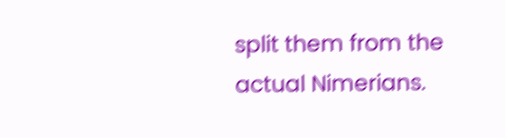split them from the actual Nimerians.